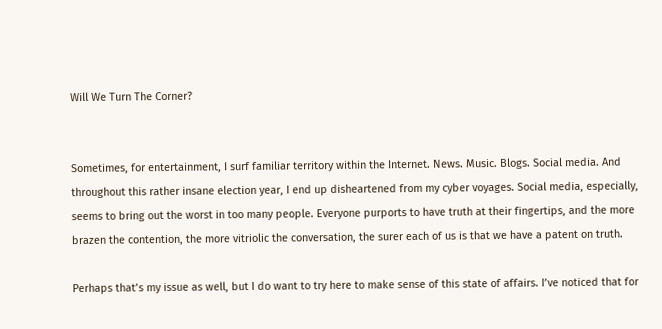Will We Turn The Corner?


Sometimes, for entertainment, I surf familiar territory within the Internet. News. Music. Blogs. Social media. And throughout this rather insane election year, I end up disheartened from my cyber voyages. Social media, especially, seems to bring out the worst in too many people. Everyone purports to have truth at their fingertips, and the more brazen the contention, the more vitriolic the conversation, the surer each of us is that we have a patent on truth.

Perhaps that’s my issue as well, but I do want to try here to make sense of this state of affairs. I’ve noticed that for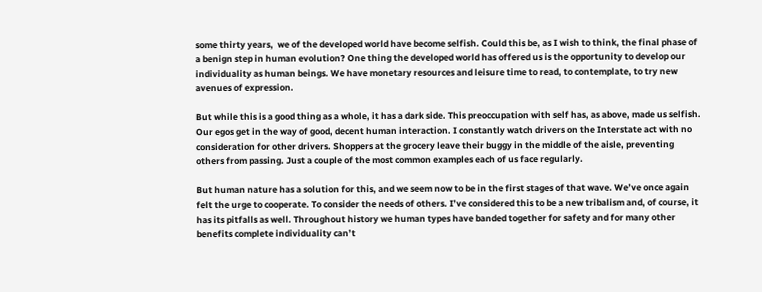some thirty years,  we of the developed world have become selfish. Could this be, as I wish to think, the final phase of a benign step in human evolution? One thing the developed world has offered us is the opportunity to develop our individuality as human beings. We have monetary resources and leisure time to read, to contemplate, to try new avenues of expression.

But while this is a good thing as a whole, it has a dark side. This preoccupation with self has, as above, made us selfish. Our egos get in the way of good, decent human interaction. I constantly watch drivers on the Interstate act with no consideration for other drivers. Shoppers at the grocery leave their buggy in the middle of the aisle, preventing others from passing. Just a couple of the most common examples each of us face regularly.

But human nature has a solution for this, and we seem now to be in the first stages of that wave. We’ve once again felt the urge to cooperate. To consider the needs of others. I’ve considered this to be a new tribalism and, of course, it has its pitfalls as well. Throughout history we human types have banded together for safety and for many other benefits complete individuality can’t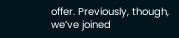offer. Previously, though, we’ve joined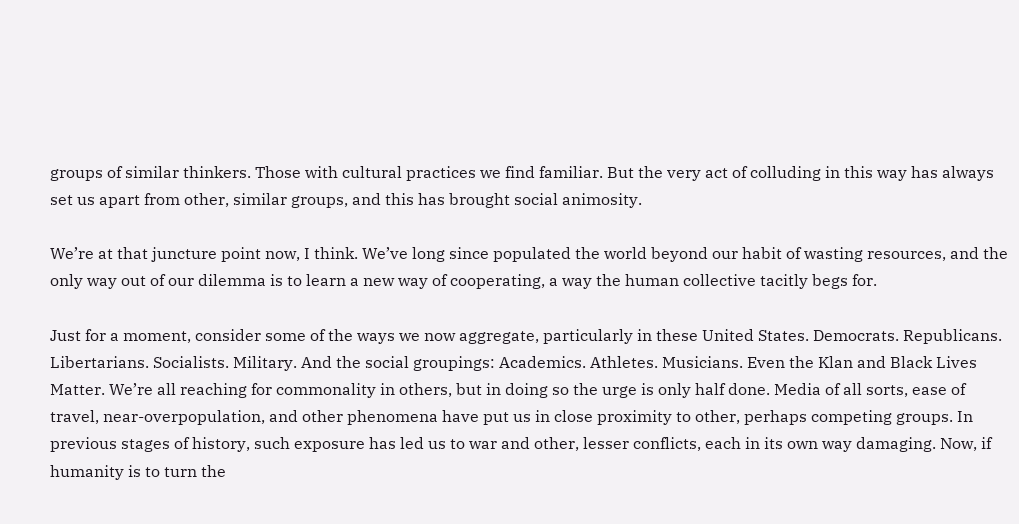groups of similar thinkers. Those with cultural practices we find familiar. But the very act of colluding in this way has always set us apart from other, similar groups, and this has brought social animosity.

We’re at that juncture point now, I think. We’ve long since populated the world beyond our habit of wasting resources, and the only way out of our dilemma is to learn a new way of cooperating, a way the human collective tacitly begs for.

Just for a moment, consider some of the ways we now aggregate, particularly in these United States. Democrats. Republicans. Libertarians. Socialists. Military. And the social groupings: Academics. Athletes. Musicians. Even the Klan and Black Lives Matter. We’re all reaching for commonality in others, but in doing so the urge is only half done. Media of all sorts, ease of travel, near-overpopulation, and other phenomena have put us in close proximity to other, perhaps competing groups. In previous stages of history, such exposure has led us to war and other, lesser conflicts, each in its own way damaging. Now, if humanity is to turn the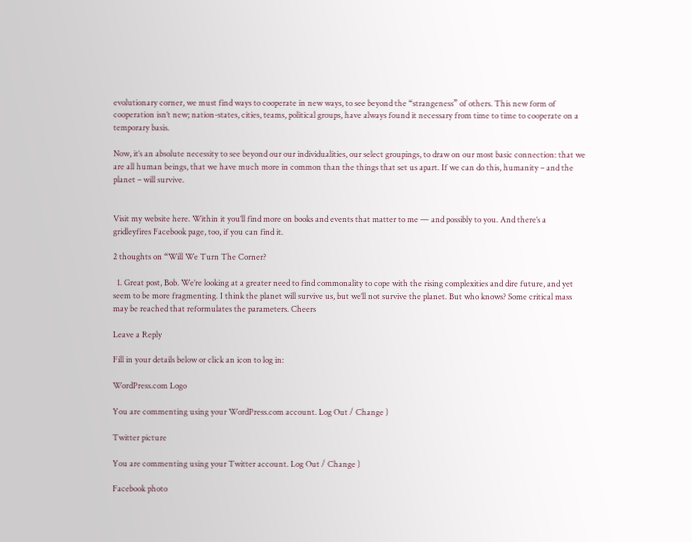evolutionary corner, we must find ways to cooperate in new ways, to see beyond the “strangeness” of others. This new form of cooperation isn’t new; nation-states, cities, teams, political groups, have always found it necessary from time to time to cooperate on a temporary basis.

Now, it’s an absolute necessity to see beyond our our individualities, our select groupings, to draw on our most basic connection: that we are all human beings, that we have much more in common than the things that set us apart. If we can do this, humanity – and the planet – will survive.


Visit my website here. Within it you’ll find more on books and events that matter to me — and possibly to you. And there’s a gridleyfires Facebook page, too, if you can find it.

2 thoughts on “Will We Turn The Corner?

  1. Great post, Bob. We’re looking at a greater need to find commonality to cope with the rising complexities and dire future, and yet seem to be more fragmenting. I think the planet will survive us, but we’ll not survive the planet. But who knows? Some critical mass may be reached that reformulates the parameters. Cheers

Leave a Reply

Fill in your details below or click an icon to log in:

WordPress.com Logo

You are commenting using your WordPress.com account. Log Out / Change )

Twitter picture

You are commenting using your Twitter account. Log Out / Change )

Facebook photo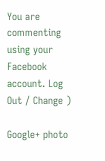You are commenting using your Facebook account. Log Out / Change )

Google+ photo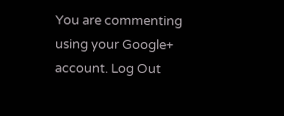You are commenting using your Google+ account. Log Out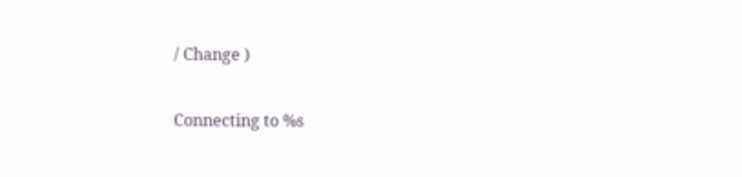/ Change )

Connecting to %s